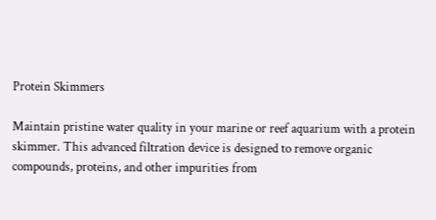Protein Skimmers

Maintain pristine water quality in your marine or reef aquarium with a protein skimmer. This advanced filtration device is designed to remove organic compounds, proteins, and other impurities from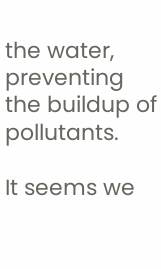the water, preventing the buildup of pollutants.

It seems we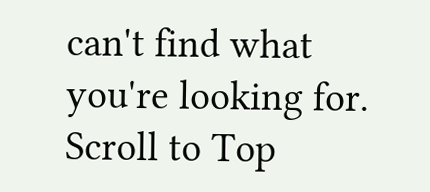can't find what you're looking for.
Scroll to Top